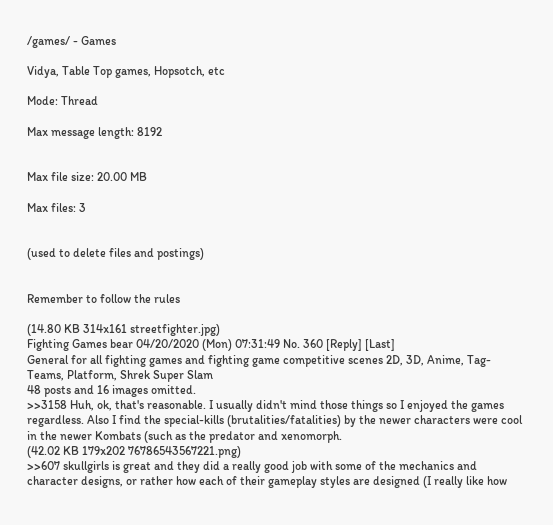/games/ - Games

Vidya, Table Top games, Hopsotch, etc

Mode: Thread

Max message length: 8192


Max file size: 20.00 MB

Max files: 3


(used to delete files and postings)


Remember to follow the rules

(14.80 KB 314x161 streetfighter.jpg)
Fighting Games bear 04/20/2020 (Mon) 07:31:49 No. 360 [Reply] [Last]
General for all fighting games and fighting game competitive scenes 2D, 3D, Anime, Tag-Teams, Platform, Shrek Super Slam
48 posts and 16 images omitted.
>>3158 Huh, ok, that's reasonable. I usually didn't mind those things so I enjoyed the games regardless. Also I find the special-kills (brutalities/fatalities) by the newer characters were cool in the newer Kombats (such as the predator and xenomorph.
(42.02 KB 179x202 76786543567221.png)
>>607 skullgirls is great and they did a really good job with some of the mechanics and character designs, or rather how each of their gameplay styles are designed (I really like how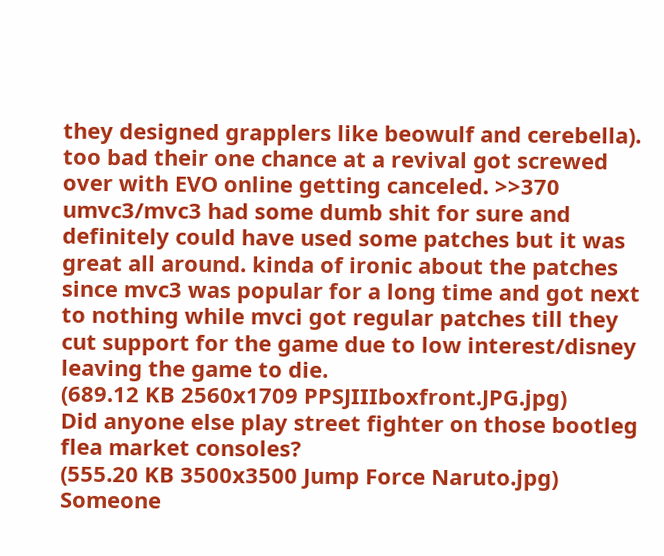they designed grapplers like beowulf and cerebella). too bad their one chance at a revival got screwed over with EVO online getting canceled. >>370 umvc3/mvc3 had some dumb shit for sure and definitely could have used some patches but it was great all around. kinda of ironic about the patches since mvc3 was popular for a long time and got next to nothing while mvci got regular patches till they cut support for the game due to low interest/disney leaving the game to die.
(689.12 KB 2560x1709 PPSJIIIboxfront.JPG.jpg)
Did anyone else play street fighter on those bootleg flea market consoles?
(555.20 KB 3500x3500 Jump Force Naruto.jpg)
Someone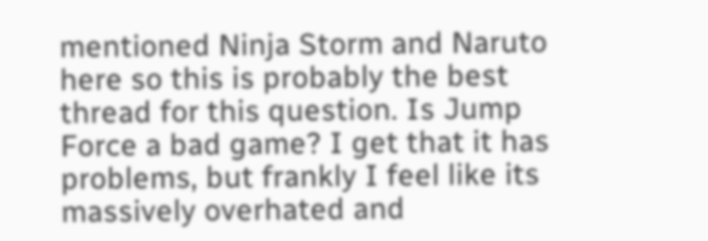mentioned Ninja Storm and Naruto here so this is probably the best thread for this question. Is Jump Force a bad game? I get that it has problems, but frankly I feel like its massively overhated and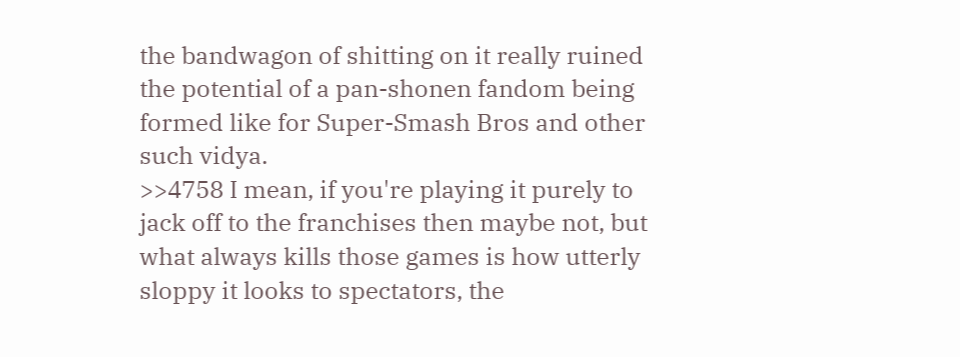the bandwagon of shitting on it really ruined the potential of a pan-shonen fandom being formed like for Super-Smash Bros and other such vidya.
>>4758 I mean, if you're playing it purely to jack off to the franchises then maybe not, but what always kills those games is how utterly sloppy it looks to spectators, the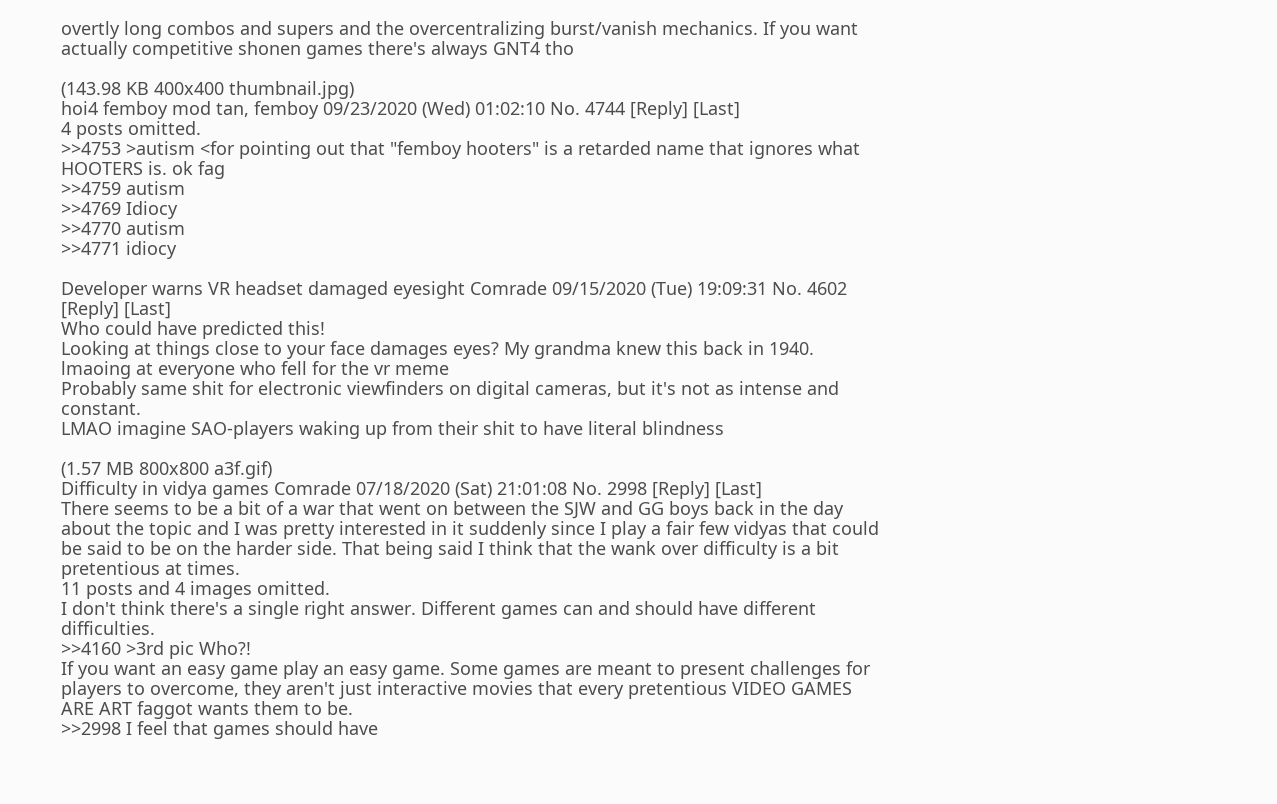overtly long combos and supers and the overcentralizing burst/vanish mechanics. If you want actually competitive shonen games there's always GNT4 tho

(143.98 KB 400x400 thumbnail.jpg)
hoi4 femboy mod tan, femboy 09/23/2020 (Wed) 01:02:10 No. 4744 [Reply] [Last]
4 posts omitted.
>>4753 >autism <for pointing out that "femboy hooters" is a retarded name that ignores what HOOTERS is. ok fag
>>4759 autism
>>4769 Idiocy
>>4770 autism
>>4771 idiocy

Developer warns VR headset damaged eyesight Comrade 09/15/2020 (Tue) 19:09:31 No. 4602 [Reply] [Last]
Who could have predicted this!
Looking at things close to your face damages eyes? My grandma knew this back in 1940.
lmaoing at everyone who fell for the vr meme
Probably same shit for electronic viewfinders on digital cameras, but it's not as intense and constant.
LMAO imagine SAO-players waking up from their shit to have literal blindness

(1.57 MB 800x800 a3f.gif)
Difficulty in vidya games Comrade 07/18/2020 (Sat) 21:01:08 No. 2998 [Reply] [Last]
There seems to be a bit of a war that went on between the SJW and GG boys back in the day about the topic and I was pretty interested in it suddenly since I play a fair few vidyas that could be said to be on the harder side. That being said I think that the wank over difficulty is a bit pretentious at times.
11 posts and 4 images omitted.
I don't think there's a single right answer. Different games can and should have different difficulties.
>>4160 >3rd pic Who?!
If you want an easy game play an easy game. Some games are meant to present challenges for players to overcome, they aren't just interactive movies that every pretentious VIDEO GAMES ARE ART faggot wants them to be.
>>2998 I feel that games should have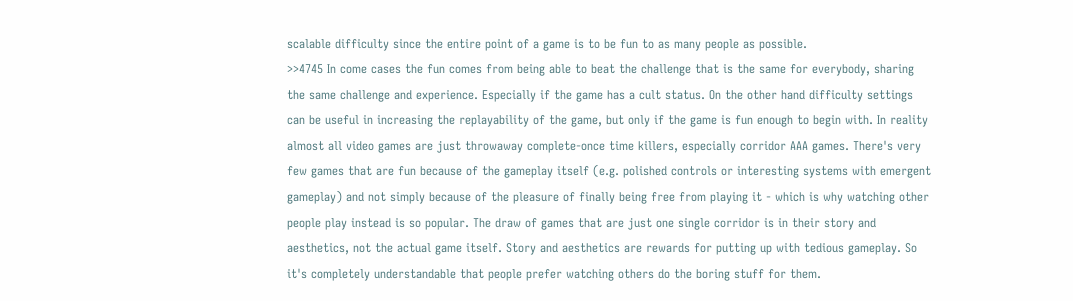scalable difficulty since the entire point of a game is to be fun to as many people as possible.
>>4745 In come cases the fun comes from being able to beat the challenge that is the same for everybody, sharing the same challenge and experience. Especially if the game has a cult status. On the other hand difficulty settings can be useful in increasing the replayability of the game, but only if the game is fun enough to begin with. In reality almost all video games are just throwaway complete-once time killers, especially corridor AAA games. There's very few games that are fun because of the gameplay itself (e.g. polished controls or interesting systems with emergent gameplay) and not simply because of the pleasure of finally being free from playing it - which is why watching other people play instead is so popular. The draw of games that are just one single corridor is in their story and aesthetics, not the actual game itself. Story and aesthetics are rewards for putting up with tedious gameplay. So it's completely understandable that people prefer watching others do the boring stuff for them.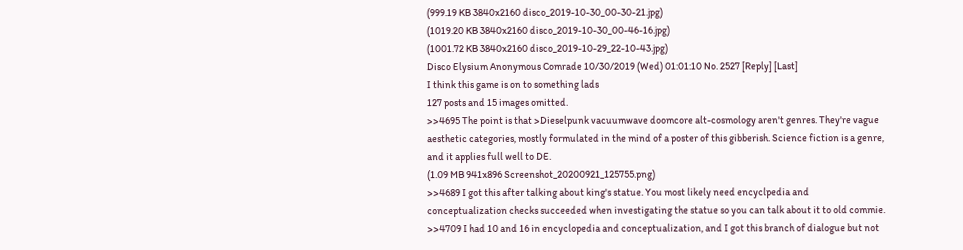(999.19 KB 3840x2160 disco_2019-10-30_00-30-21.jpg)
(1019.20 KB 3840x2160 disco_2019-10-30_00-46-16.jpg)
(1001.72 KB 3840x2160 disco_2019-10-29_22-10-43.jpg)
Disco Elysium Anonymous Comrade 10/30/2019 (Wed) 01:01:10 No. 2527 [Reply] [Last]
I think this game is on to something lads
127 posts and 15 images omitted.
>>4695 The point is that >Dieselpunk vacuumwave doomcore alt-cosmology aren't genres. They're vague aesthetic categories, mostly formulated in the mind of a poster of this gibberish. Science fiction is a genre, and it applies full well to DE.
(1.09 MB 941x896 Screenshot_20200921_125755.png)
>>4689 I got this after talking about king's statue. You most likely need encyclpedia and conceptualization checks succeeded when investigating the statue so you can talk about it to old commie.
>>4709 I had 10 and 16 in encyclopedia and conceptualization, and I got this branch of dialogue but not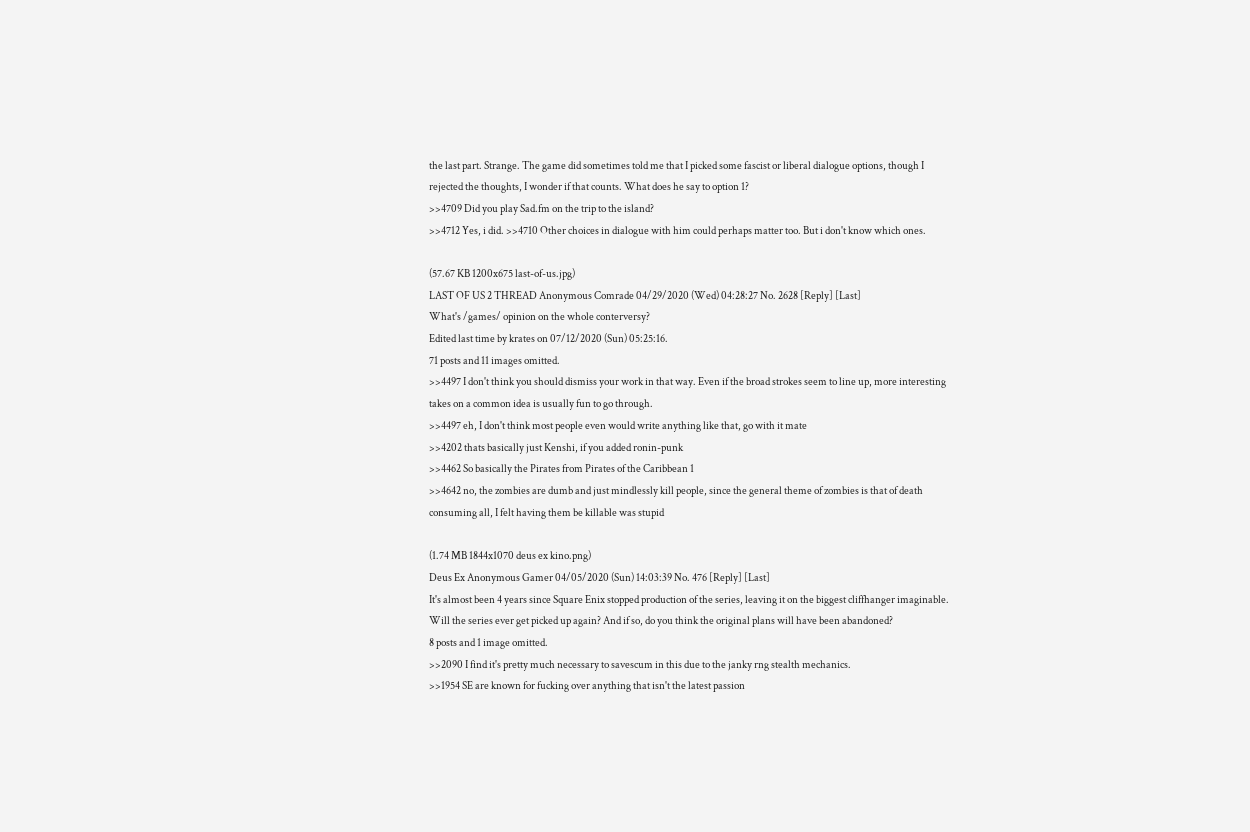the last part. Strange. The game did sometimes told me that I picked some fascist or liberal dialogue options, though I rejected the thoughts, I wonder if that counts. What does he say to option 1?
>>4709 Did you play Sad.fm on the trip to the island?
>>4712 Yes, i did. >>4710 Other choices in dialogue with him could perhaps matter too. But i don't know which ones.

(57.67 KB 1200x675 last-of-us.jpg)
LAST OF US 2 THREAD Anonymous Comrade 04/29/2020 (Wed) 04:28:27 No. 2628 [Reply] [Last]
What's /games/ opinion on the whole conterversy?
Edited last time by krates on 07/12/2020 (Sun) 05:25:16.
71 posts and 11 images omitted.
>>4497 I don't think you should dismiss your work in that way. Even if the broad strokes seem to line up, more interesting takes on a common idea is usually fun to go through.
>>4497 eh, I don't think most people even would write anything like that, go with it mate
>>4202 thats basically just Kenshi, if you added ronin-punk
>>4462 So basically the Pirates from Pirates of the Caribbean 1
>>4642 no, the zombies are dumb and just mindlessly kill people, since the general theme of zombies is that of death consuming all, I felt having them be killable was stupid

(1.74 MB 1844x1070 deus ex kino.png)
Deus Ex Anonymous Gamer 04/05/2020 (Sun) 14:03:39 No. 476 [Reply] [Last]
It's almost been 4 years since Square Enix stopped production of the series, leaving it on the biggest cliffhanger imaginable. Will the series ever get picked up again? And if so, do you think the original plans will have been abandoned?
8 posts and 1 image omitted.
>>2090 I find it's pretty much necessary to savescum in this due to the janky rng stealth mechanics.
>>1954 SE are known for fucking over anything that isn't the latest passion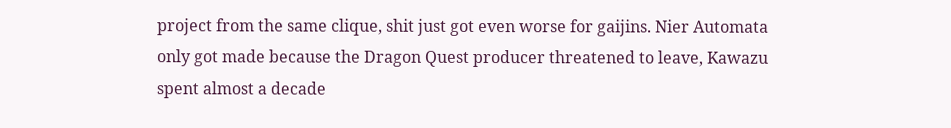project from the same clique, shit just got even worse for gaijins. Nier Automata only got made because the Dragon Quest producer threatened to leave, Kawazu spent almost a decade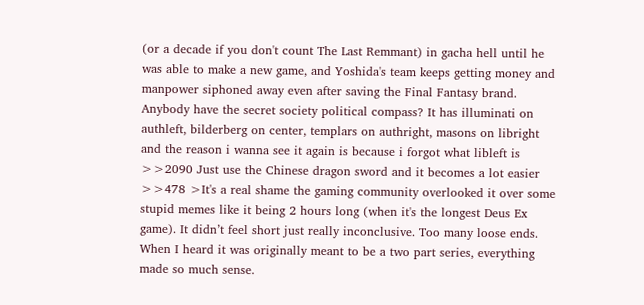(or a decade if you don't count The Last Remmant) in gacha hell until he was able to make a new game, and Yoshida's team keeps getting money and manpower siphoned away even after saving the Final Fantasy brand.
Anybody have the secret society political compass? It has illuminati on authleft, bilderberg on center, templars on authright, masons on libright and the reason i wanna see it again is because i forgot what libleft is
>>2090 Just use the Chinese dragon sword and it becomes a lot easier
>>478 >It's a real shame the gaming community overlooked it over some stupid memes like it being 2 hours long (when it's the longest Deus Ex game). It didn’t feel short just really inconclusive. Too many loose ends. When I heard it was originally meant to be a two part series, everything made so much sense.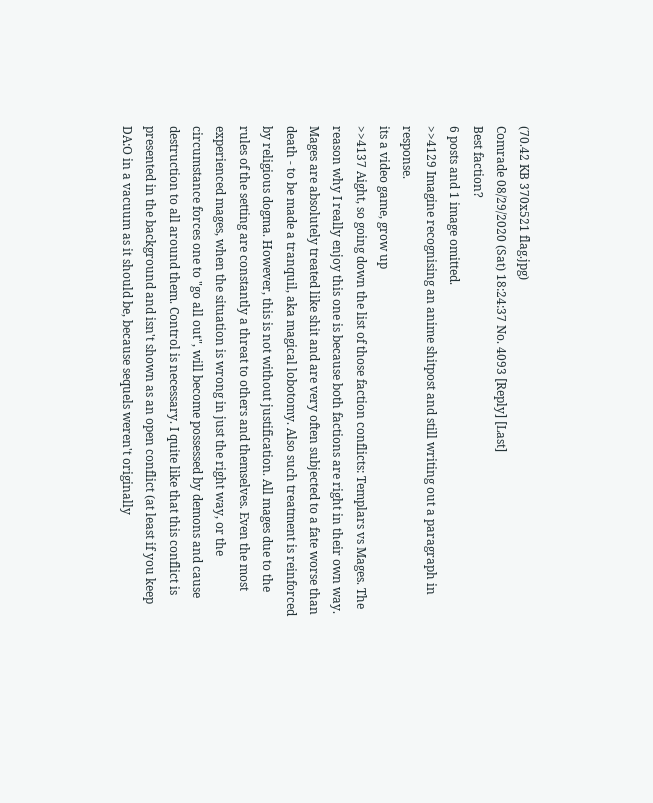(70.42 KB 370x521 flag.jpg)
Comrade 08/29/2020 (Sat) 18:24:37 No. 4093 [Reply] [Last]
Best faction?
6 posts and 1 image omitted.
>>4129 Imagine recognising an anime shitpost and still writing out a paragraph in response.
its a video game, grow up
>>4137 Aight, so going down the list of those faction conflicts: Templars vs Mages. The reason why I really enjoy this one is because both factions are right in their own way. Mages are absolutely treated like shit and are very often subjected to a fate worse than death - to be made a tranquil, aka magical lobotomy. Also such treatment is reinforced by religious dogma. However, this is not without justification. All mages due to the rules of the setting are constantly a threat to others and themselves. Even the most experienced mages, when the situation is wrong in just the right way, or the circumstance forces one to "go all out", will become possessed by demons and cause destruction to all around them. Control is necessary. I quite like that this conflict is presented in the background and isn't shown as an open conflict (at least if you keep DA:O in a vacuum as it should be, because sequels weren't originally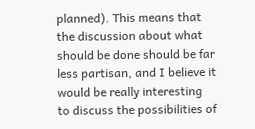planned). This means that the discussion about what should be done should be far less partisan, and I believe it would be really interesting to discuss the possibilities of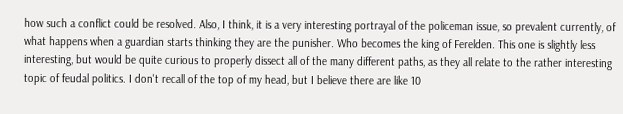how such a conflict could be resolved. Also, I think, it is a very interesting portrayal of the policeman issue, so prevalent currently, of what happens when a guardian starts thinking they are the punisher. Who becomes the king of Ferelden. This one is slightly less interesting, but would be quite curious to properly dissect all of the many different paths, as they all relate to the rather interesting topic of feudal politics. I don't recall of the top of my head, but I believe there are like 10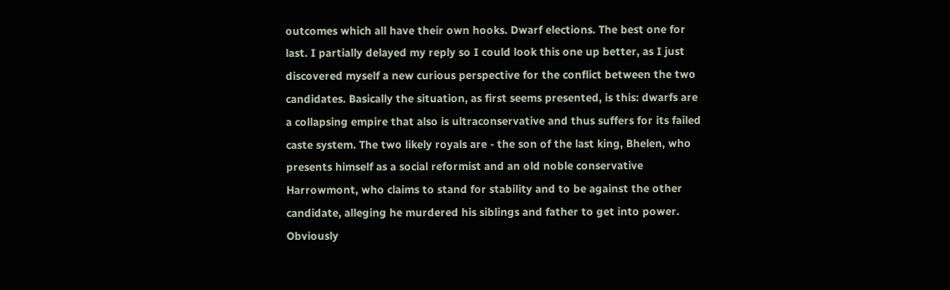outcomes which all have their own hooks. Dwarf elections. The best one for last. I partially delayed my reply so I could look this one up better, as I just discovered myself a new curious perspective for the conflict between the two candidates. Basically the situation, as first seems presented, is this: dwarfs are a collapsing empire that also is ultraconservative and thus suffers for its failed caste system. The two likely royals are - the son of the last king, Bhelen, who presents himself as a social reformist and an old noble conservative Harrowmont, who claims to stand for stability and to be against the other candidate, alleging he murdered his siblings and father to get into power. Obviously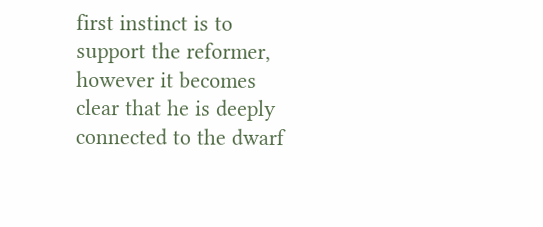first instinct is to support the reformer, however it becomes clear that he is deeply connected to the dwarf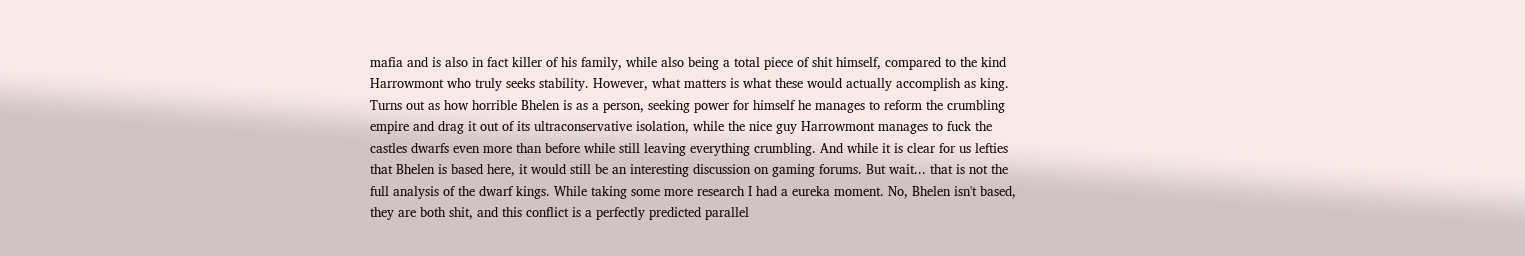mafia and is also in fact killer of his family, while also being a total piece of shit himself, compared to the kind Harrowmont who truly seeks stability. However, what matters is what these would actually accomplish as king. Turns out as how horrible Bhelen is as a person, seeking power for himself he manages to reform the crumbling empire and drag it out of its ultraconservative isolation, while the nice guy Harrowmont manages to fuck the castles dwarfs even more than before while still leaving everything crumbling. And while it is clear for us lefties that Bhelen is based here, it would still be an interesting discussion on gaming forums. But wait... that is not the full analysis of the dwarf kings. While taking some more research I had a eureka moment. No, Bhelen isn't based, they are both shit, and this conflict is a perfectly predicted parallel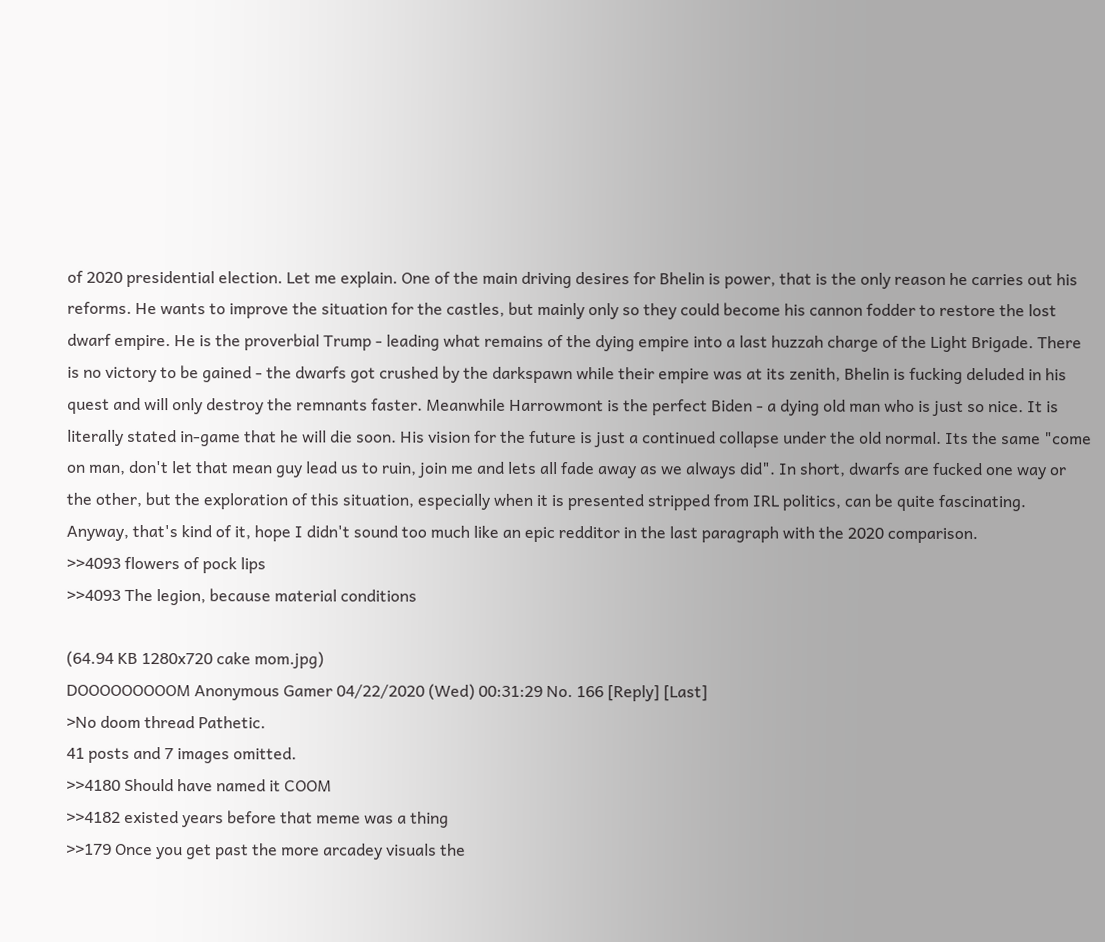of 2020 presidential election. Let me explain. One of the main driving desires for Bhelin is power, that is the only reason he carries out his reforms. He wants to improve the situation for the castles, but mainly only so they could become his cannon fodder to restore the lost dwarf empire. He is the proverbial Trump - leading what remains of the dying empire into a last huzzah charge of the Light Brigade. There is no victory to be gained - the dwarfs got crushed by the darkspawn while their empire was at its zenith, Bhelin is fucking deluded in his quest and will only destroy the remnants faster. Meanwhile Harrowmont is the perfect Biden - a dying old man who is just so nice. It is literally stated in-game that he will die soon. His vision for the future is just a continued collapse under the old normal. Its the same "come on man, don't let that mean guy lead us to ruin, join me and lets all fade away as we always did". In short, dwarfs are fucked one way or the other, but the exploration of this situation, especially when it is presented stripped from IRL politics, can be quite fascinating. Anyway, that's kind of it, hope I didn't sound too much like an epic redditor in the last paragraph with the 2020 comparison.
>>4093 flowers of pock lips
>>4093 The legion, because material conditions

(64.94 KB 1280x720 cake mom.jpg)
DOOOOOOOOOM Anonymous Gamer 04/22/2020 (Wed) 00:31:29 No. 166 [Reply] [Last]
>No doom thread Pathetic.
41 posts and 7 images omitted.
>>4180 Should have named it COOM
>>4182 existed years before that meme was a thing
>>179 Once you get past the more arcadey visuals the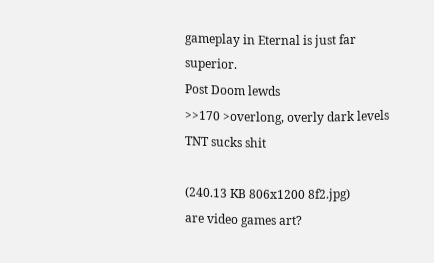gameplay in Eternal is just far superior.
Post Doom lewds
>>170 >overlong, overly dark levels TNT sucks shit

(240.13 KB 806x1200 8f2.jpg)
are video games art?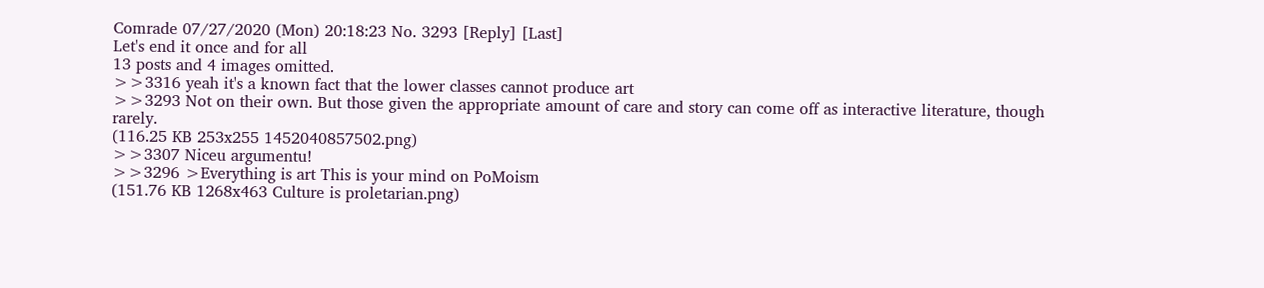Comrade 07/27/2020 (Mon) 20:18:23 No. 3293 [Reply] [Last]
Let's end it once and for all
13 posts and 4 images omitted.
>>3316 yeah it's a known fact that the lower classes cannot produce art
>>3293 Not on their own. But those given the appropriate amount of care and story can come off as interactive literature, though rarely.
(116.25 KB 253x255 1452040857502.png)
>>3307 Niceu argumentu!
>>3296 >Everything is art This is your mind on PoMoism
(151.76 KB 1268x463 Culture is proletarian.png)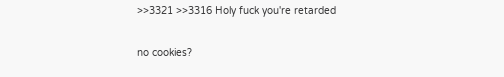>>3321 >>3316 Holy fuck you're retarded


no cookies?